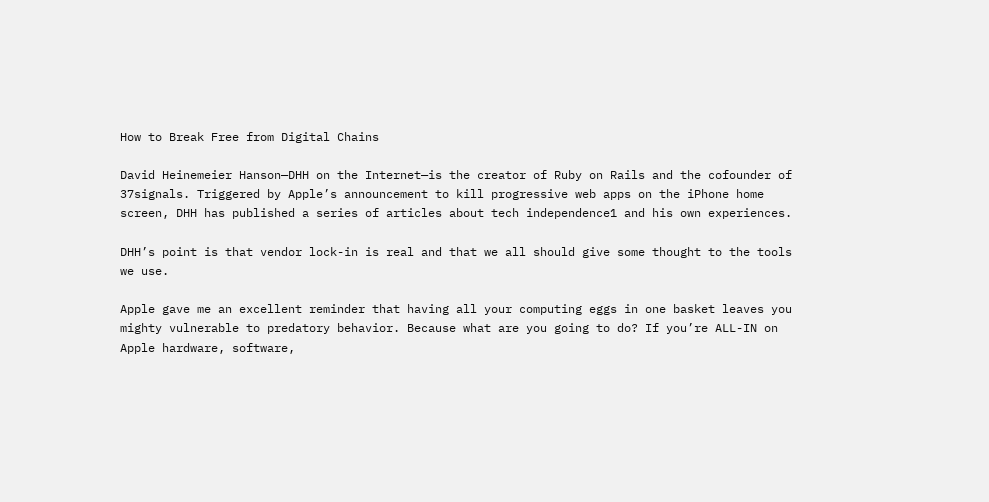How to Break Free from Digital Chains

David Heinemeier Hanson—DHH on the Internet—is the creator of Ruby on Rails and the cofounder of 37signals. Triggered by Apple’s announcement to kill progressive web apps on the iPhone home screen, DHH has published a series of articles about tech independence1 and his own experiences.

DHH’s point is that vendor lock-in is real and that we all should give some thought to the tools we use.

Apple gave me an excellent reminder that having all your computing eggs in one basket leaves you mighty vulnerable to predatory behavior. Because what are you going to do? If you’re ALL-IN on Apple hardware, software,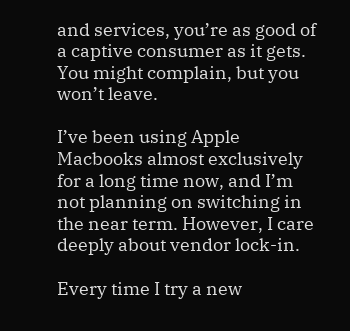and services, you’re as good of a captive consumer as it gets. You might complain, but you won’t leave.

I’ve been using Apple Macbooks almost exclusively for a long time now, and I’m not planning on switching in the near term. However, I care deeply about vendor lock-in.

Every time I try a new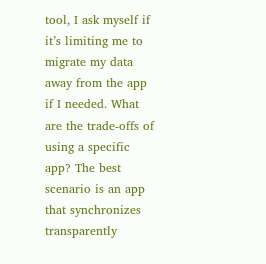tool, I ask myself if it’s limiting me to migrate my data away from the app if I needed. What are the trade-offs of using a specific app? The best scenario is an app that synchronizes transparently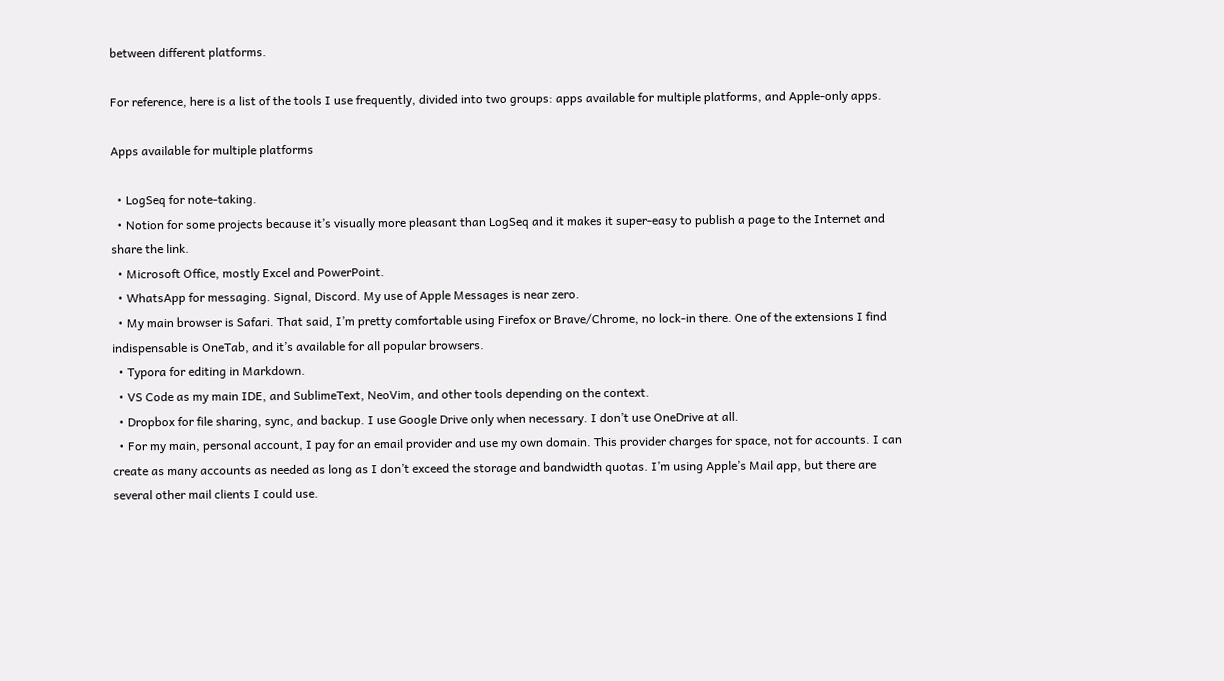between different platforms.

For reference, here is a list of the tools I use frequently, divided into two groups: apps available for multiple platforms, and Apple-only apps.

Apps available for multiple platforms

  • LogSeq for note-taking.
  • Notion for some projects because it’s visually more pleasant than LogSeq and it makes it super-easy to publish a page to the Internet and share the link.
  • Microsoft Office, mostly Excel and PowerPoint.
  • WhatsApp for messaging. Signal, Discord. My use of Apple Messages is near zero.
  • My main browser is Safari. That said, I’m pretty comfortable using Firefox or Brave/Chrome, no lock-in there. One of the extensions I find indispensable is OneTab, and it’s available for all popular browsers.
  • Typora for editing in Markdown.
  • VS Code as my main IDE, and SublimeText, NeoVim, and other tools depending on the context.
  • Dropbox for file sharing, sync, and backup. I use Google Drive only when necessary. I don’t use OneDrive at all.
  • For my main, personal account, I pay for an email provider and use my own domain. This provider charges for space, not for accounts. I can create as many accounts as needed as long as I don’t exceed the storage and bandwidth quotas. I’m using Apple’s Mail app, but there are several other mail clients I could use.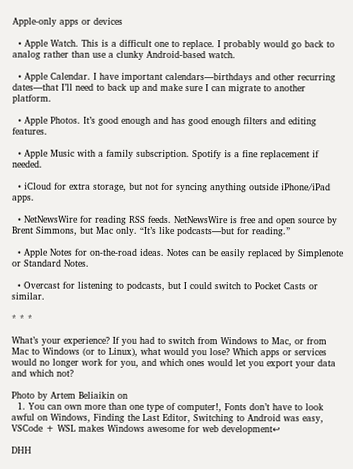Apple-only apps or devices

  • Apple Watch. This is a difficult one to replace. I probably would go back to analog rather than use a clunky Android-based watch.

  • Apple Calendar. I have important calendars—birthdays and other recurring dates—that I’ll need to back up and make sure I can migrate to another platform.

  • Apple Photos. It’s good enough and has good enough filters and editing features.

  • Apple Music with a family subscription. Spotify is a fine replacement if needed.

  • iCloud for extra storage, but not for syncing anything outside iPhone/iPad apps.

  • NetNewsWire for reading RSS feeds. NetNewsWire is free and open source by Brent Simmons, but Mac only. “It’s like podcasts—but for reading.”

  • Apple Notes for on-the-road ideas. Notes can be easily replaced by Simplenote or Standard Notes.

  • Overcast for listening to podcasts, but I could switch to Pocket Casts or similar.

* * *

What’s your experience? If you had to switch from Windows to Mac, or from Mac to Windows (or to Linux), what would you lose? Which apps or services would no longer work for you, and which ones would let you export your data and which not?

Photo by Artem Beliaikin on
  1. You can own more than one type of computer!, Fonts don’t have to look awful on Windows, Finding the Last Editor, Switching to Android was easy, VSCode + WSL makes Windows awesome for web development↩

DHH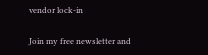vendor lock-in

Join my free newsletter and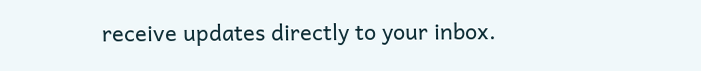receive updates directly to your inbox.